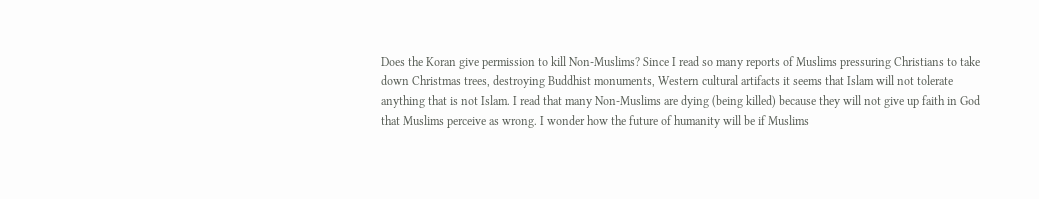Does the Koran give permission to kill Non-Muslims? Since I read so many reports of Muslims pressuring Christians to take down Christmas trees, destroying Buddhist monuments, Western cultural artifacts it seems that Islam will not tolerate anything that is not Islam. I read that many Non-Muslims are dying (being killed) because they will not give up faith in God that Muslims perceive as wrong. I wonder how the future of humanity will be if Muslims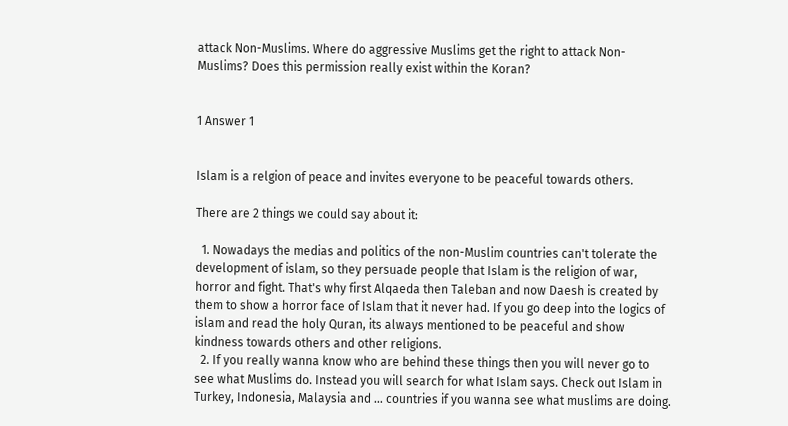attack Non-Muslims. Where do aggressive Muslims get the right to attack Non-Muslims? Does this permission really exist within the Koran?


1 Answer 1


Islam is a relgion of peace and invites everyone to be peaceful towards others.

There are 2 things we could say about it:

  1. Nowadays the medias and politics of the non-Muslim countries can't tolerate the development of islam, so they persuade people that Islam is the religion of war, horror and fight. That's why first Alqaeda then Taleban and now Daesh is created by them to show a horror face of Islam that it never had. If you go deep into the logics of islam and read the holy Quran, its always mentioned to be peaceful and show kindness towards others and other religions.
  2. If you really wanna know who are behind these things then you will never go to see what Muslims do. Instead you will search for what Islam says. Check out Islam in Turkey, Indonesia, Malaysia and ... countries if you wanna see what muslims are doing.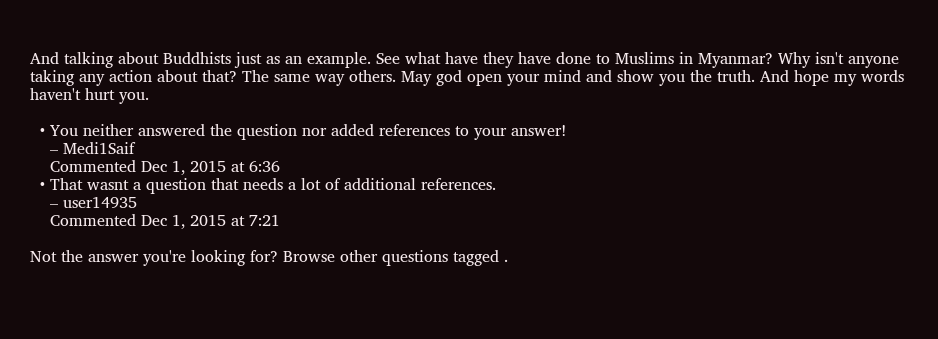And talking about Buddhists just as an example. See what have they have done to Muslims in Myanmar? Why isn't anyone taking any action about that? The same way others. May god open your mind and show you the truth. And hope my words haven't hurt you.

  • You neither answered the question nor added references to your answer!
    – Medi1Saif
    Commented Dec 1, 2015 at 6:36
  • That wasnt a question that needs a lot of additional references.
    – user14935
    Commented Dec 1, 2015 at 7:21

Not the answer you're looking for? Browse other questions tagged .